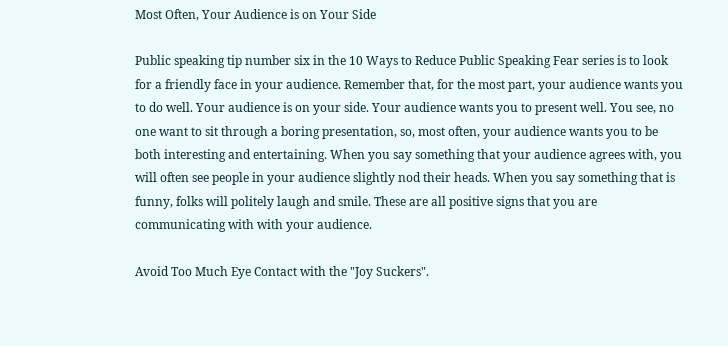Most Often, Your Audience is on Your Side

Public speaking tip number six in the 10 Ways to Reduce Public Speaking Fear series is to look for a friendly face in your audience. Remember that, for the most part, your audience wants you to do well. Your audience is on your side. Your audience wants you to present well. You see, no one want to sit through a boring presentation, so, most often, your audience wants you to be both interesting and entertaining. When you say something that your audience agrees with, you will often see people in your audience slightly nod their heads. When you say something that is funny, folks will politely laugh and smile. These are all positive signs that you are communicating with with your audience.

Avoid Too Much Eye Contact with the "Joy Suckers".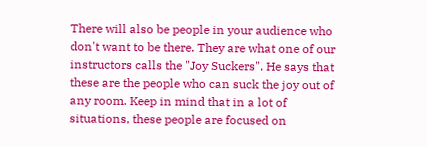There will also be people in your audience who don't want to be there. They are what one of our instructors calls the "Joy Suckers". He says that these are the people who can suck the joy out of any room. Keep in mind that in a lot of situations, these people are focused on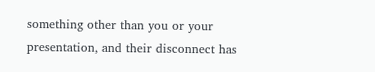something other than you or your presentation, and their disconnect has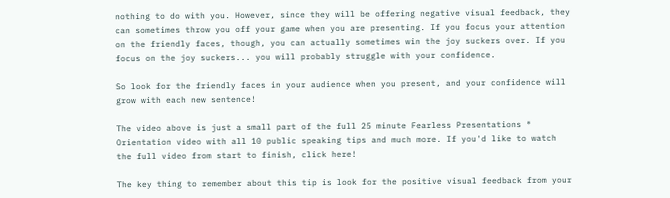nothing to do with you. However, since they will be offering negative visual feedback, they can sometimes throw you off your game when you are presenting. If you focus your attention on the friendly faces, though, you can actually sometimes win the joy suckers over. If you focus on the joy suckers... you will probably struggle with your confidence.

So look for the friendly faces in your audience when you present, and your confidence will grow with each new sentence!

The video above is just a small part of the full 25 minute Fearless Presentations ® Orientation video with all 10 public speaking tips and much more. If you'd like to watch the full video from start to finish, click here!

The key thing to remember about this tip is look for the positive visual feedback from your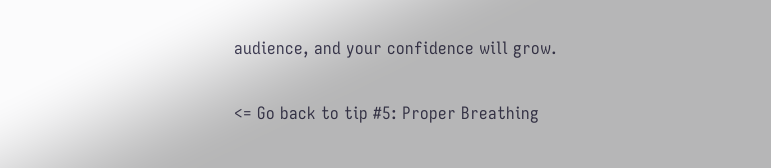audience, and your confidence will grow.

<= Go back to tip #5: Proper Breathing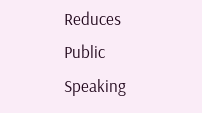Reduces Public Speaking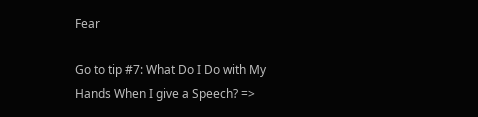Fear

Go to tip #7: What Do I Do with My Hands When I give a Speech? =>